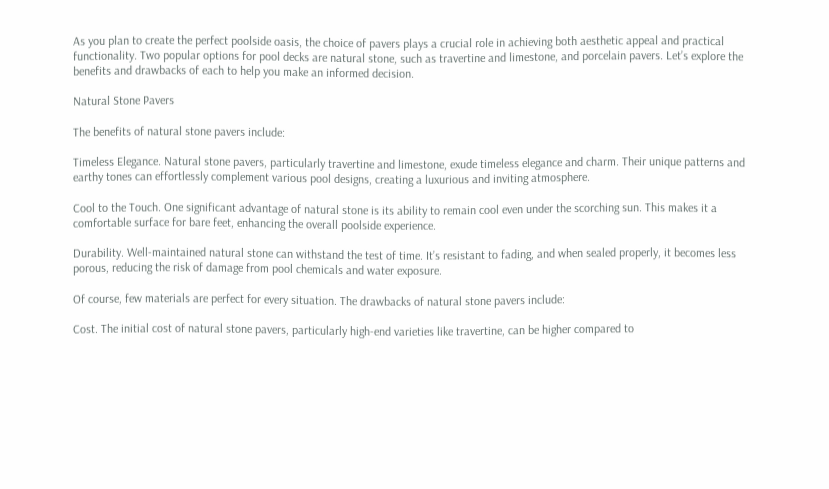As you plan to create the perfect poolside oasis, the choice of pavers plays a crucial role in achieving both aesthetic appeal and practical functionality. Two popular options for pool decks are natural stone, such as travertine and limestone, and porcelain pavers. Let’s explore the benefits and drawbacks of each to help you make an informed decision.

Natural Stone Pavers

The benefits of natural stone pavers include:

Timeless Elegance. Natural stone pavers, particularly travertine and limestone, exude timeless elegance and charm. Their unique patterns and earthy tones can effortlessly complement various pool designs, creating a luxurious and inviting atmosphere.

Cool to the Touch. One significant advantage of natural stone is its ability to remain cool even under the scorching sun. This makes it a comfortable surface for bare feet, enhancing the overall poolside experience.

Durability. Well-maintained natural stone can withstand the test of time. It’s resistant to fading, and when sealed properly, it becomes less porous, reducing the risk of damage from pool chemicals and water exposure.

Of course, few materials are perfect for every situation. The drawbacks of natural stone pavers include:

Cost. The initial cost of natural stone pavers, particularly high-end varieties like travertine, can be higher compared to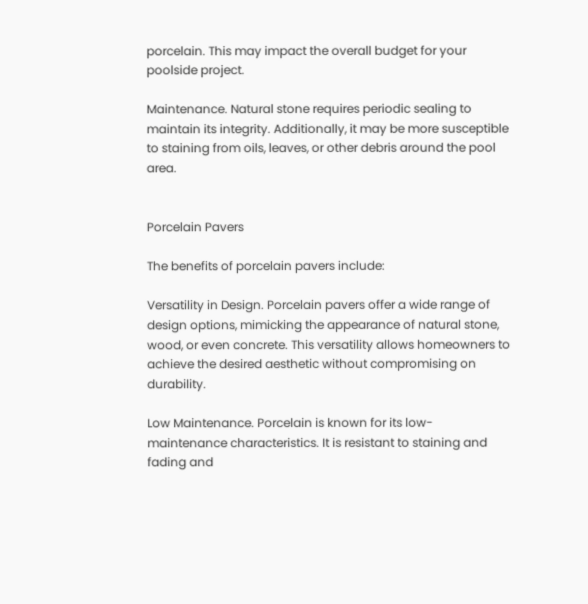porcelain. This may impact the overall budget for your poolside project.

Maintenance. Natural stone requires periodic sealing to maintain its integrity. Additionally, it may be more susceptible to staining from oils, leaves, or other debris around the pool area.


Porcelain Pavers

The benefits of porcelain pavers include:

Versatility in Design. Porcelain pavers offer a wide range of design options, mimicking the appearance of natural stone, wood, or even concrete. This versatility allows homeowners to achieve the desired aesthetic without compromising on durability.

Low Maintenance. Porcelain is known for its low-maintenance characteristics. It is resistant to staining and fading and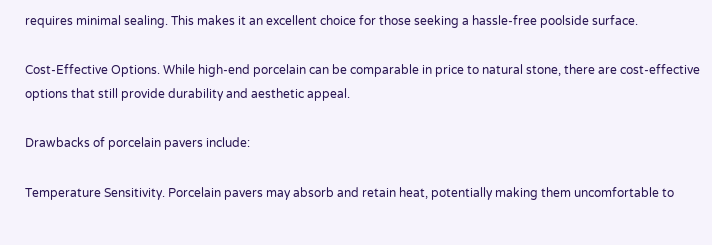requires minimal sealing. This makes it an excellent choice for those seeking a hassle-free poolside surface.

Cost-Effective Options. While high-end porcelain can be comparable in price to natural stone, there are cost-effective options that still provide durability and aesthetic appeal.

Drawbacks of porcelain pavers include:

Temperature Sensitivity. Porcelain pavers may absorb and retain heat, potentially making them uncomfortable to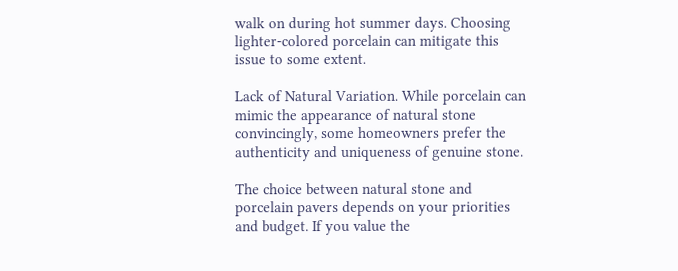walk on during hot summer days. Choosing lighter-colored porcelain can mitigate this issue to some extent.

Lack of Natural Variation. While porcelain can mimic the appearance of natural stone convincingly, some homeowners prefer the authenticity and uniqueness of genuine stone.

The choice between natural stone and porcelain pavers depends on your priorities and budget. If you value the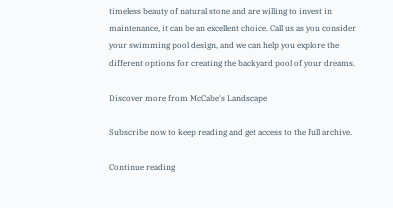timeless beauty of natural stone and are willing to invest in maintenance, it can be an excellent choice. Call us as you consider your swimming pool design, and we can help you explore the different options for creating the backyard pool of your dreams.

Discover more from McCabe's Landscape

Subscribe now to keep reading and get access to the full archive.

Continue reading